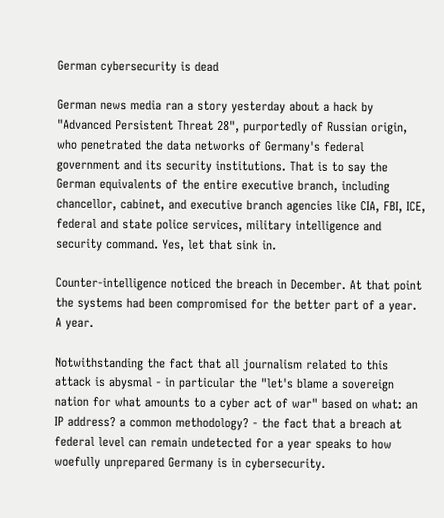German cybersecurity is dead

German news media ran a story yesterday about a hack by "Advanced Persistent Threat 28", purportedly of Russian origin, who penetrated the data networks of Germany's federal government and its security institutions. That is to say the German equivalents of the entire executive branch, including chancellor, cabinet, and executive branch agencies like CIA, FBI, ICE, federal and state police services, military intelligence and security command. Yes, let that sink in.

Counter-intelligence noticed the breach in December. At that point the systems had been compromised for the better part of a year. A year.

Notwithstanding the fact that all journalism related to this attack is abysmal - in particular the "let's blame a sovereign nation for what amounts to a cyber act of war" based on what: an IP address? a common methodology? - the fact that a breach at federal level can remain undetected for a year speaks to how woefully unprepared Germany is in cybersecurity.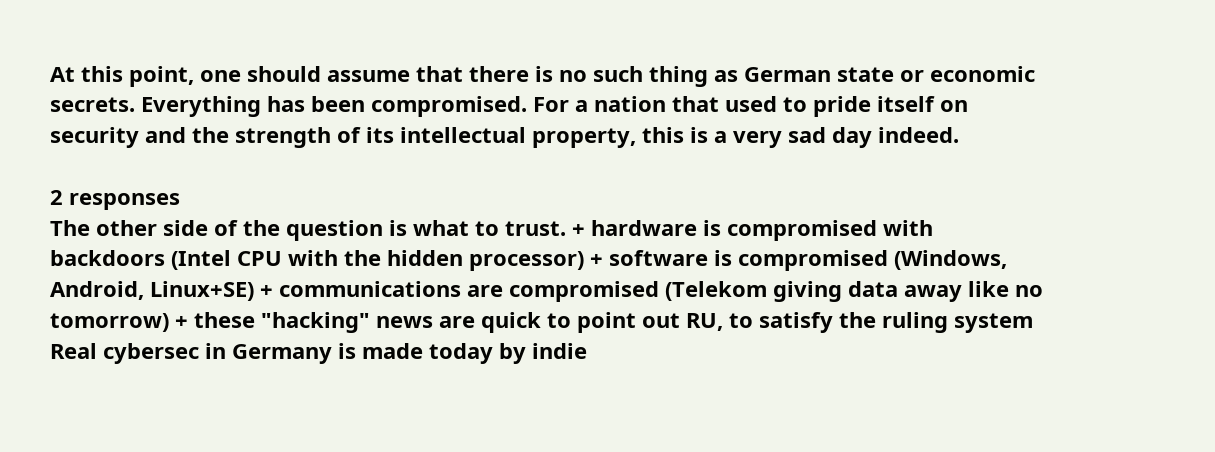At this point, one should assume that there is no such thing as German state or economic secrets. Everything has been compromised. For a nation that used to pride itself on security and the strength of its intellectual property, this is a very sad day indeed.

2 responses
The other side of the question is what to trust. + hardware is compromised with backdoors (Intel CPU with the hidden processor) + software is compromised (Windows, Android, Linux+SE) + communications are compromised (Telekom giving data away like no tomorrow) + these "hacking" news are quick to point out RU, to satisfy the ruling system Real cybersec in Germany is made today by indie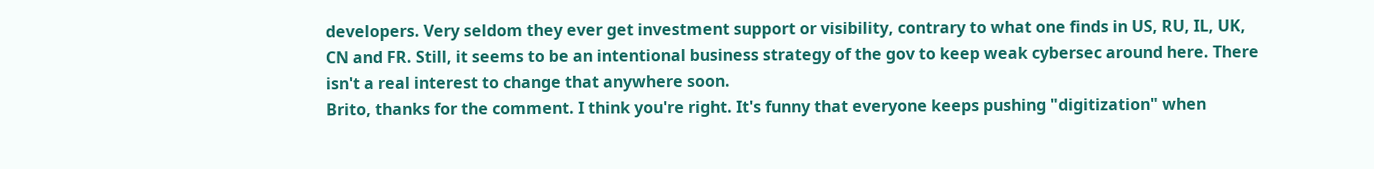developers. Very seldom they ever get investment support or visibility, contrary to what one finds in US, RU, IL, UK, CN and FR. Still, it seems to be an intentional business strategy of the gov to keep weak cybersec around here. There isn't a real interest to change that anywhere soon.
Brito, thanks for the comment. I think you're right. It's funny that everyone keeps pushing "digitization" when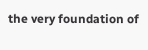the very foundation of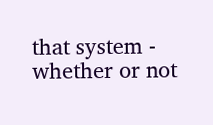that system - whether or not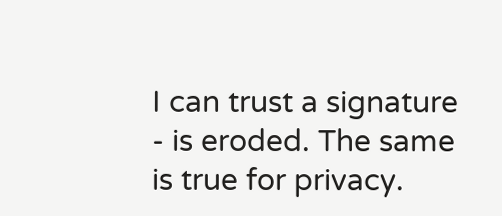I can trust a signature - is eroded. The same is true for privacy.